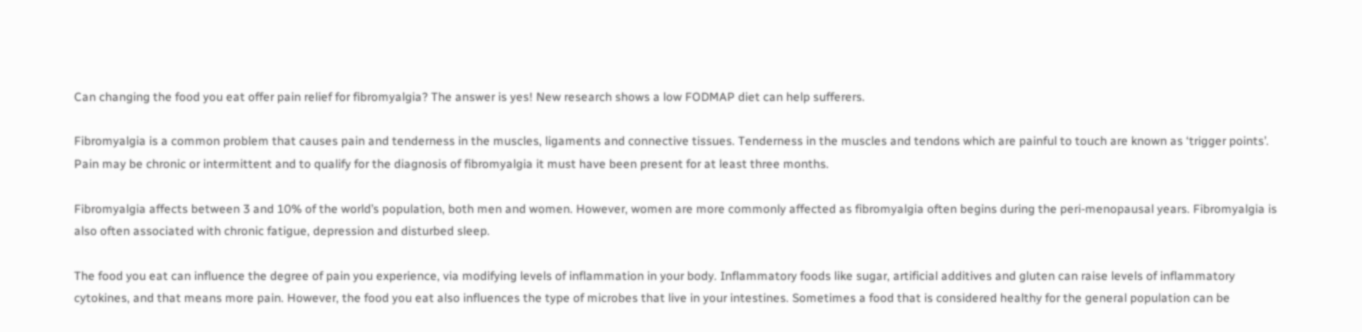Can changing the food you eat offer pain relief for fibromyalgia? The answer is yes! New research shows a low FODMAP diet can help sufferers.

Fibromyalgia is a common problem that causes pain and tenderness in the muscles, ligaments and connective tissues. Tenderness in the muscles and tendons which are painful to touch are known as ‘trigger points’. Pain may be chronic or intermittent and to qualify for the diagnosis of fibromyalgia it must have been present for at least three months.

Fibromyalgia affects between 3 and 10% of the world’s population, both men and women. However, women are more commonly affected as fibromyalgia often begins during the peri-menopausal years. Fibromyalgia is also often associated with chronic fatigue, depression and disturbed sleep.

The food you eat can influence the degree of pain you experience, via modifying levels of inflammation in your body. Inflammatory foods like sugar, artificial additives and gluten can raise levels of inflammatory cytokines, and that means more pain. However, the food you eat also influences the type of microbes that live in your intestines. Sometimes a food that is considered healthy for the general population can be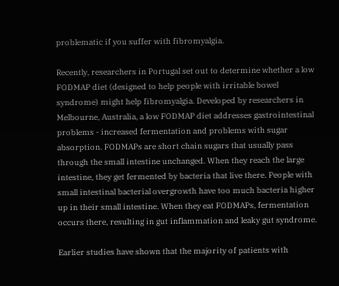problematic if you suffer with fibromyalgia.

Recently, researchers in Portugal set out to determine whether a low FODMAP diet (designed to help people with irritable bowel syndrome) might help fibromyalgia. Developed by researchers in Melbourne, Australia, a low FODMAP diet addresses gastrointestinal problems - increased fermentation and problems with sugar absorption. FODMAPs are short chain sugars that usually pass through the small intestine unchanged. When they reach the large intestine, they get fermented by bacteria that live there. People with small intestinal bacterial overgrowth have too much bacteria higher up in their small intestine. When they eat FODMAPs, fermentation occurs there, resulting in gut inflammation and leaky gut syndrome.

Earlier studies have shown that the majority of patients with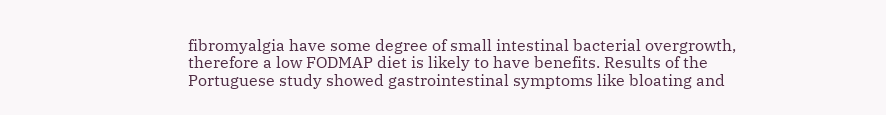fibromyalgia have some degree of small intestinal bacterial overgrowth, therefore a low FODMAP diet is likely to have benefits. Results of the Portuguese study showed gastrointestinal symptoms like bloating and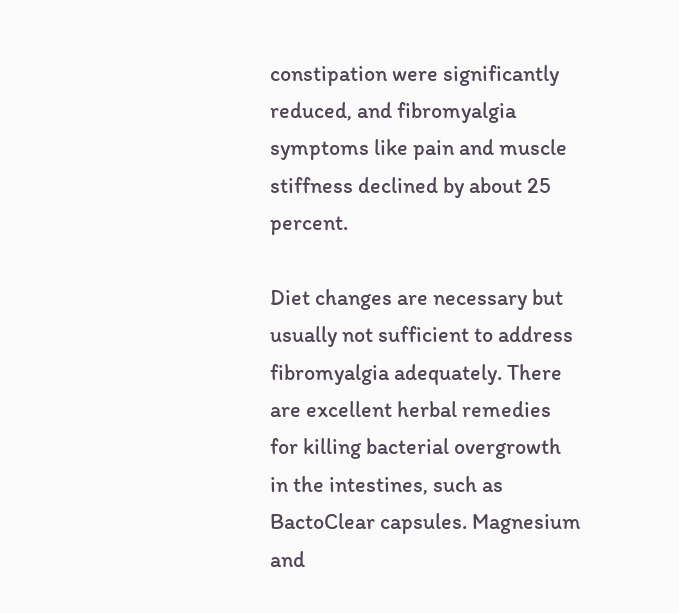constipation were significantly reduced, and fibromyalgia symptoms like pain and muscle stiffness declined by about 25 percent.

Diet changes are necessary but usually not sufficient to address fibromyalgia adequately. There are excellent herbal remedies for killing bacterial overgrowth in the intestines, such as BactoClear capsules. Magnesium and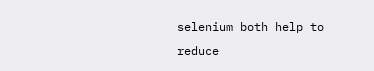selenium both help to reduce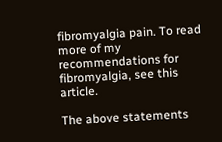fibromyalgia pain. To read more of my recommendations for fibromyalgia, see this article.

The above statements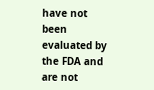have not been evaluated by the FDA and are not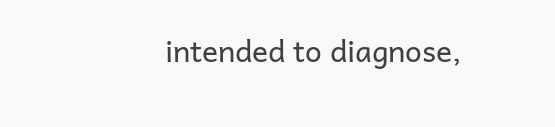intended to diagnose,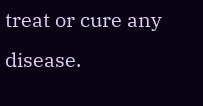treat or cure any disease.